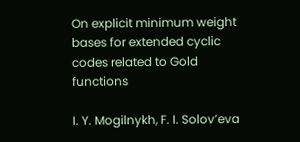On explicit minimum weight bases for extended cyclic codes related to Gold functions

I. Y. Mogilnykh, F. I. Solov’eva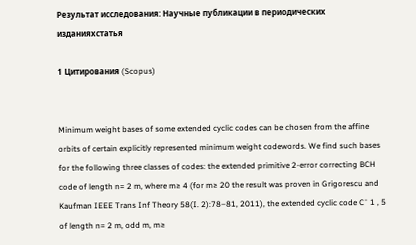Результат исследования: Научные публикации в периодических изданияхстатья

1 Цитирования (Scopus)


Minimum weight bases of some extended cyclic codes can be chosen from the affine orbits of certain explicitly represented minimum weight codewords. We find such bases for the following three classes of codes: the extended primitive 2-error correcting BCH code of length n= 2 m, where m≥ 4 (for m≥ 20 the result was proven in Grigorescu and Kaufman IEEE Trans Inf Theory 58(I. 2):78–81, 2011), the extended cyclic code C¯ 1 , 5 of length n= 2 m, odd m, m≥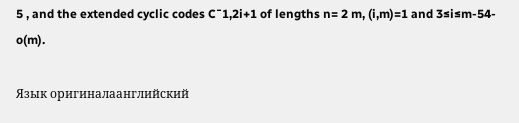5 , and the extended cyclic codes C¯1,2i+1 of lengths n= 2 m, (i,m)=1 and 3≤i≤m-54-o(m).

Язык оригиналаанглийский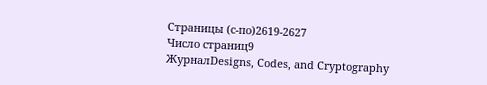Страницы (с-по)2619-2627
Число страниц9
ЖурналDesigns, Codes, and Cryptography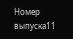Номер выпуска11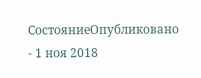СостояниеОпубликовано - 1 ноя 2018